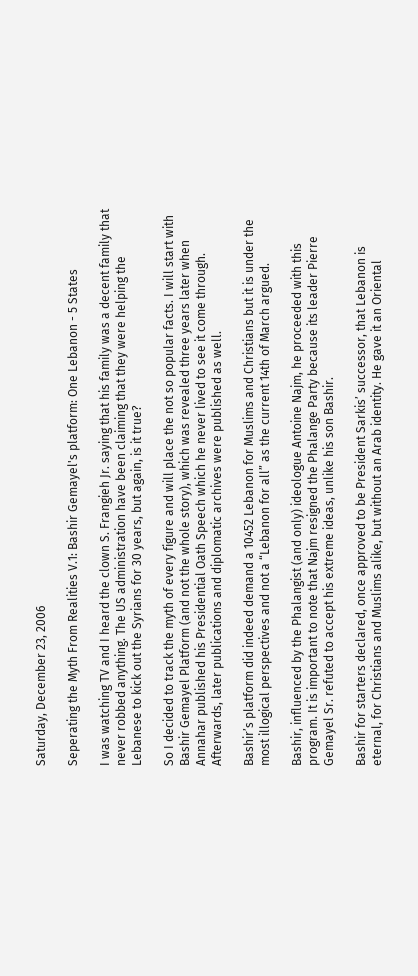Saturday, December 23, 2006

Seperating the Myth From Realities V.1: Bashir Gemayel's platform: One Lebanon - 5 States

I was watching TV and I heard the clown S. Frangieh Jr. saying that his family was a decent family that never robbed anything. The US administration have been claiming that they were helping the Lebanese to kick out the Syrians for 30 years, but again, is it true?

So I decided to track the myth of every figure and will place the not so popular facts. I will start with Bashir Gemayel Platform (and not the whole story), which was revealed three years later when Annahar published his Presidential Oath Speech which he never lived to see it come through. Afterwards, later publications and diplomatic archives were published as well.

Bashir’s platform did indeed demand a 10452 Lebanon for Muslims and Christians but it is under the most illogical perspectives and not a “Lebanon for all” as the current 14th of March argued.

Bashir, influenced by the Phalangist (and only) ideologue Antoine Najm, he proceeded with this program. It is important to note that Najm resigned the Phalange Party because its leader Pierre Gemayel Sr. refuted to accept his extreme ideas, unlike his son Bashir.

Bashir for starters declared, once approved to be President Sarkis’ successor, that Lebanon is eternal, for Christians and Muslims alike, but without an Arab identity. He gave it an Oriental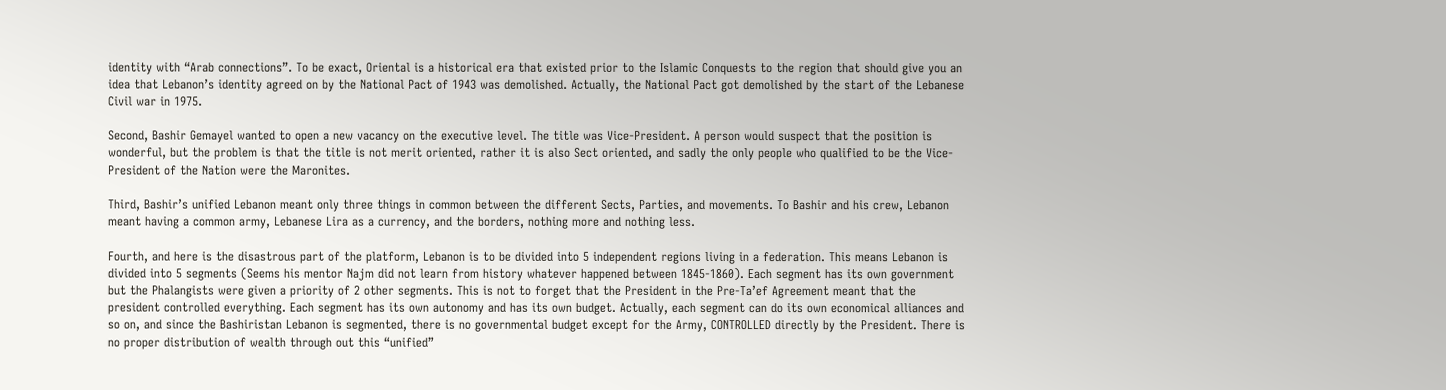identity with “Arab connections”. To be exact, Oriental is a historical era that existed prior to the Islamic Conquests to the region that should give you an idea that Lebanon’s identity agreed on by the National Pact of 1943 was demolished. Actually, the National Pact got demolished by the start of the Lebanese Civil war in 1975.

Second, Bashir Gemayel wanted to open a new vacancy on the executive level. The title was Vice-President. A person would suspect that the position is wonderful, but the problem is that the title is not merit oriented, rather it is also Sect oriented, and sadly the only people who qualified to be the Vice-President of the Nation were the Maronites.

Third, Bashir’s unified Lebanon meant only three things in common between the different Sects, Parties, and movements. To Bashir and his crew, Lebanon meant having a common army, Lebanese Lira as a currency, and the borders, nothing more and nothing less.

Fourth, and here is the disastrous part of the platform, Lebanon is to be divided into 5 independent regions living in a federation. This means Lebanon is divided into 5 segments (Seems his mentor Najm did not learn from history whatever happened between 1845-1860). Each segment has its own government but the Phalangists were given a priority of 2 other segments. This is not to forget that the President in the Pre-Ta’ef Agreement meant that the president controlled everything. Each segment has its own autonomy and has its own budget. Actually, each segment can do its own economical alliances and so on, and since the Bashiristan Lebanon is segmented, there is no governmental budget except for the Army, CONTROLLED directly by the President. There is no proper distribution of wealth through out this “unified”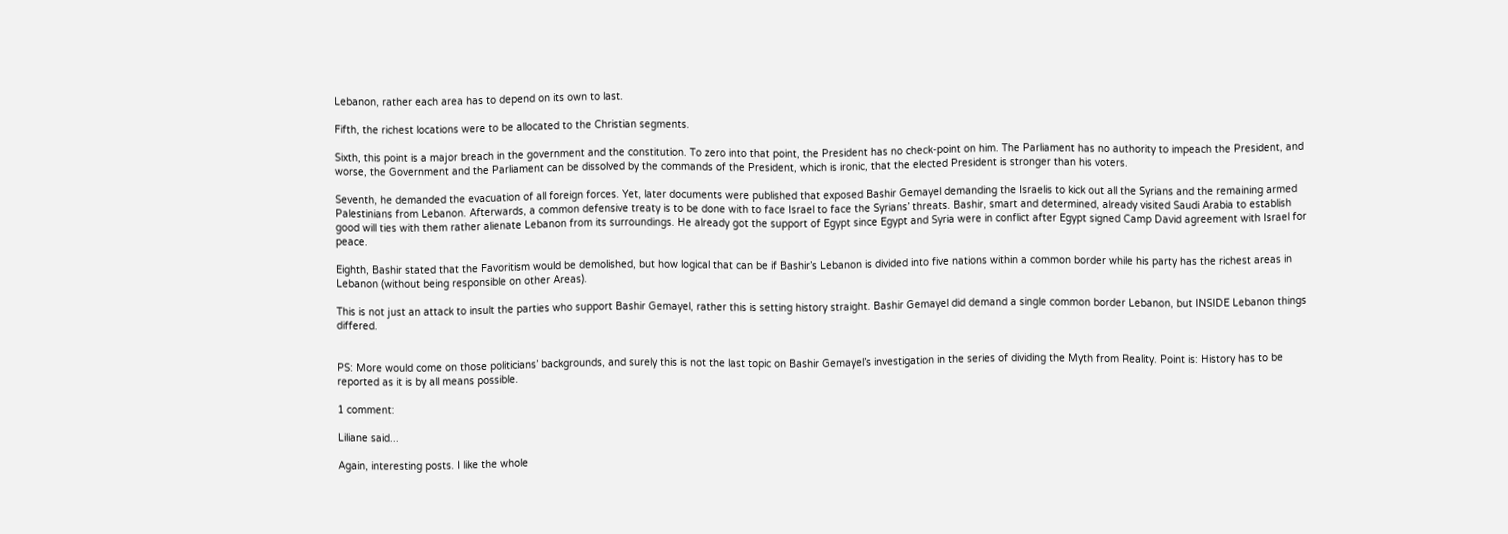Lebanon, rather each area has to depend on its own to last.

Fifth, the richest locations were to be allocated to the Christian segments.

Sixth, this point is a major breach in the government and the constitution. To zero into that point, the President has no check-point on him. The Parliament has no authority to impeach the President, and worse, the Government and the Parliament can be dissolved by the commands of the President, which is ironic, that the elected President is stronger than his voters.

Seventh, he demanded the evacuation of all foreign forces. Yet, later documents were published that exposed Bashir Gemayel demanding the Israelis to kick out all the Syrians and the remaining armed Palestinians from Lebanon. Afterwards, a common defensive treaty is to be done with to face Israel to face the Syrians’ threats. Bashir, smart and determined, already visited Saudi Arabia to establish good will ties with them rather alienate Lebanon from its surroundings. He already got the support of Egypt since Egypt and Syria were in conflict after Egypt signed Camp David agreement with Israel for peace.

Eighth, Bashir stated that the Favoritism would be demolished, but how logical that can be if Bashir’s Lebanon is divided into five nations within a common border while his party has the richest areas in Lebanon (without being responsible on other Areas).

This is not just an attack to insult the parties who support Bashir Gemayel, rather this is setting history straight. Bashir Gemayel did demand a single common border Lebanon, but INSIDE Lebanon things differed.


PS: More would come on those politicians’ backgrounds, and surely this is not the last topic on Bashir Gemayel’s investigation in the series of dividing the Myth from Reality. Point is: History has to be reported as it is by all means possible.

1 comment:

Liliane said...

Again, interesting posts. I like the whole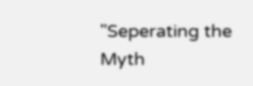"Seperating the Myth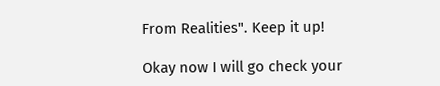From Realities". Keep it up!

Okay now I will go check your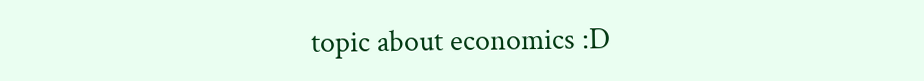topic about economics :D